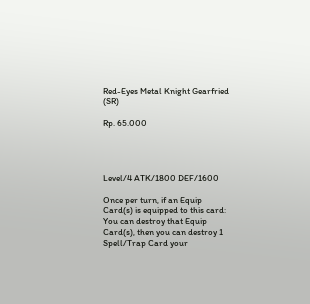Red-Eyes Metal Knight Gearfried (SR)

Rp. 65.000




Level/4 ATK/1800 DEF/1600

Once per turn, if an Equip Card(s) is equipped to this card: You can destroy that Equip Card(s), then you can destroy 1 Spell/Trap Card your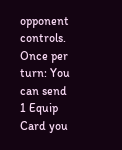opponent controls. Once per turn: You can send 1 Equip Card you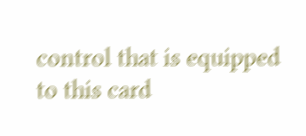control that is equipped to this card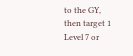to the GY, then target 1 Level 7 or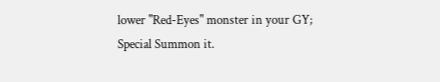lower "Red-Eyes" monster in your GY; Special Summon it.